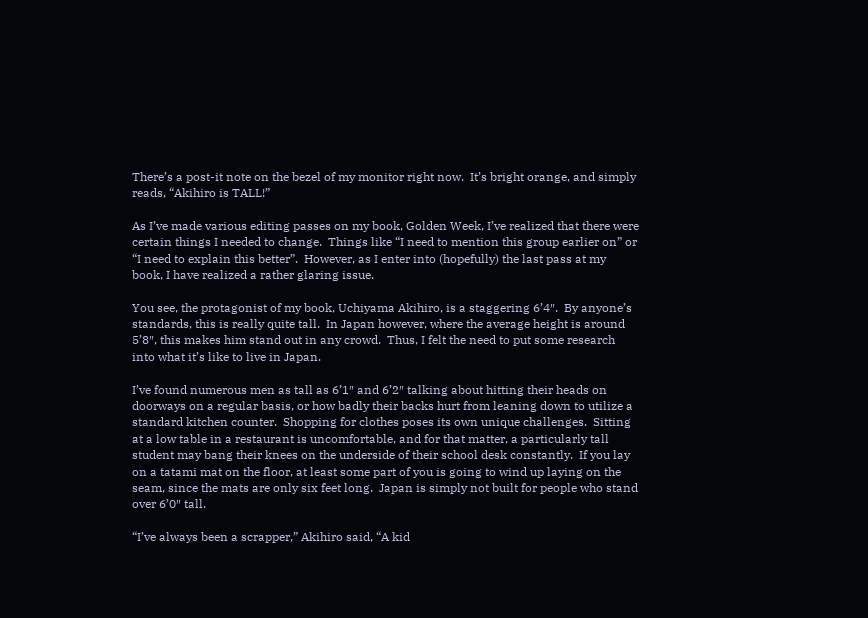There’s a post-it note on the bezel of my monitor right now.  It’s bright orange, and simply reads, “Akihiro is TALL!”

As I’ve made various editing passes on my book, Golden Week, I’ve realized that there were certain things I needed to change.  Things like “I need to mention this group earlier on” or “I need to explain this better”.  However, as I enter into (hopefully) the last pass at my book, I have realized a rather glaring issue.

You see, the protagonist of my book, Uchiyama Akihiro, is a staggering 6’4″.  By anyone’s standards, this is really quite tall.  In Japan however, where the average height is around 5’8″, this makes him stand out in any crowd.  Thus, I felt the need to put some research into what it’s like to live in Japan.

I’ve found numerous men as tall as 6’1″ and 6’2″ talking about hitting their heads on doorways on a regular basis, or how badly their backs hurt from leaning down to utilize a standard kitchen counter.  Shopping for clothes poses its own unique challenges.  Sitting at a low table in a restaurant is uncomfortable, and for that matter, a particularly tall student may bang their knees on the underside of their school desk constantly.  If you lay on a tatami mat on the floor, at least some part of you is going to wind up laying on the seam, since the mats are only six feet long.  Japan is simply not built for people who stand over 6’0″ tall.

“I’ve always been a scrapper,” Akihiro said, “A kid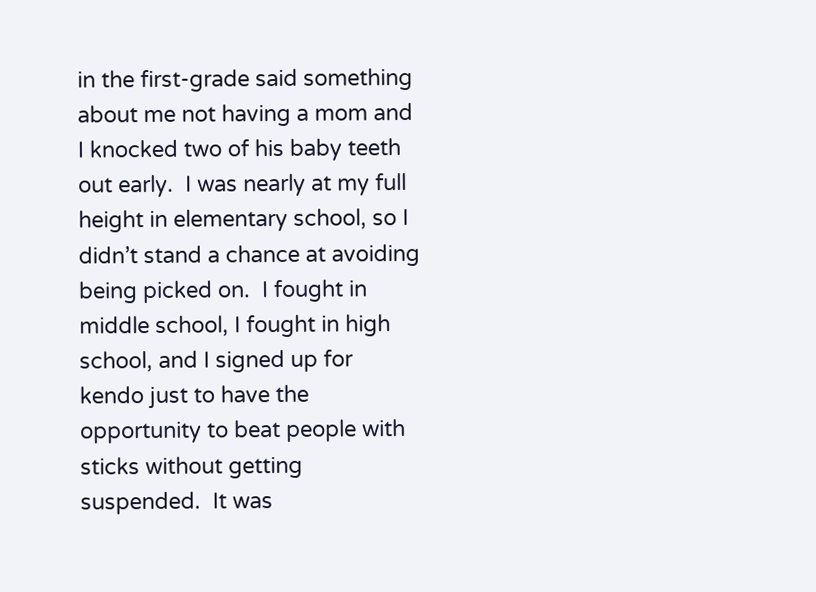in the first-grade said something about me not having a mom and I knocked two of his baby teeth out early.  I was nearly at my full height in elementary school, so I didn’t stand a chance at avoiding being picked on.  I fought in middle school, I fought in high school, and I signed up for kendo just to have the opportunity to beat people with sticks without getting suspended.  It was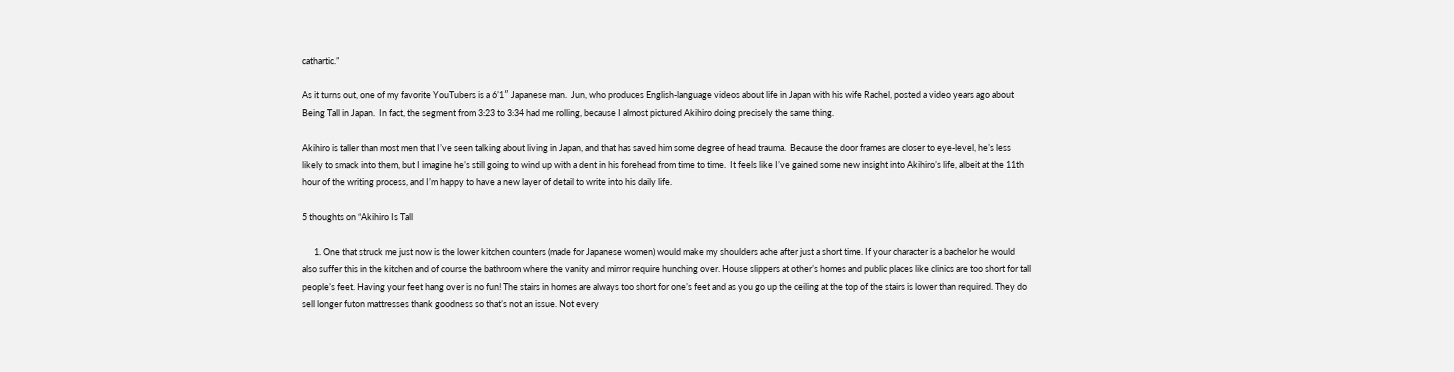cathartic.”

As it turns out, one of my favorite YouTubers is a 6’1″ Japanese man.  Jun, who produces English-language videos about life in Japan with his wife Rachel, posted a video years ago about Being Tall in Japan.  In fact, the segment from 3:23 to 3:34 had me rolling, because I almost pictured Akihiro doing precisely the same thing.

Akihiro is taller than most men that I’ve seen talking about living in Japan, and that has saved him some degree of head trauma.  Because the door frames are closer to eye-level, he’s less likely to smack into them, but I imagine he’s still going to wind up with a dent in his forehead from time to time.  It feels like I’ve gained some new insight into Akihiro’s life, albeit at the 11th hour of the writing process, and I’m happy to have a new layer of detail to write into his daily life.

5 thoughts on “Akihiro Is Tall

      1. One that struck me just now is the lower kitchen counters (made for Japanese women) would make my shoulders ache after just a short time. If your character is a bachelor he would also suffer this in the kitchen and of course the bathroom where the vanity and mirror require hunching over. House slippers at other’s homes and public places like clinics are too short for tall people’s feet. Having your feet hang over is no fun! The stairs in homes are always too short for one’s feet and as you go up the ceiling at the top of the stairs is lower than required. They do sell longer futon mattresses thank goodness so that’s not an issue. Not every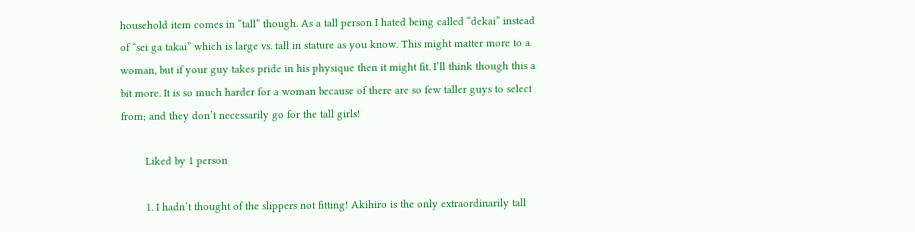household item comes in “tall” though. As a tall person I hated being called “dekai” instead of “sei ga takai” which is large vs. tall in stature as you know. This might matter more to a woman, but if your guy takes pride in his physique then it might fit. I’ll think though this a bit more. It is so much harder for a woman because of there are so few taller guys to select from; and they don’t necessarily go for the tall girls!

        Liked by 1 person

        1. I hadn’t thought of the slippers not fitting! Akihiro is the only extraordinarily tall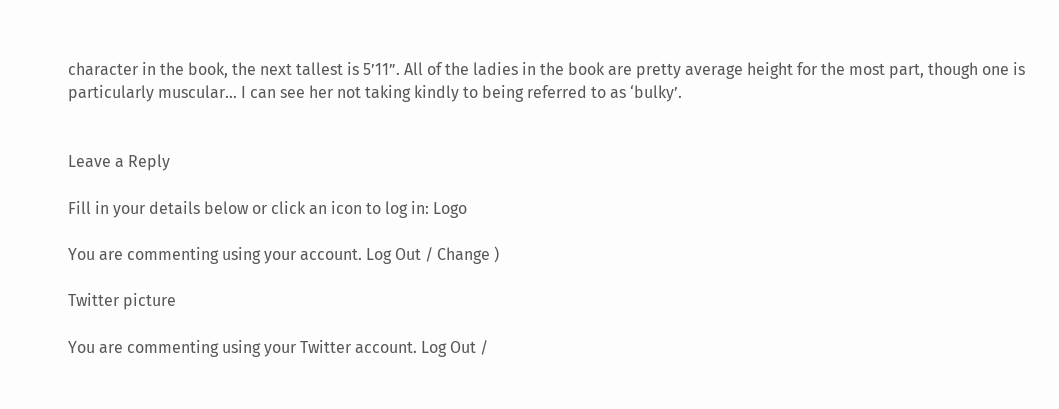character in the book, the next tallest is 5’11”. All of the ladies in the book are pretty average height for the most part, though one is particularly muscular… I can see her not taking kindly to being referred to as ‘bulky’.


Leave a Reply

Fill in your details below or click an icon to log in: Logo

You are commenting using your account. Log Out / Change )

Twitter picture

You are commenting using your Twitter account. Log Out /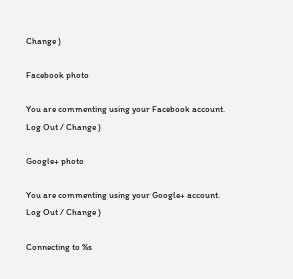Change )

Facebook photo

You are commenting using your Facebook account. Log Out / Change )

Google+ photo

You are commenting using your Google+ account. Log Out / Change )

Connecting to %s